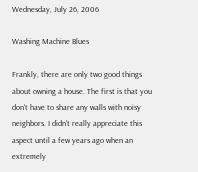Wednesday, July 26, 2006

Washing Machine Blues

Frankly, there are only two good things about owning a house. The first is that you don't have to share any walls with noisy neighbors. I didn't really appreciate this aspect until a few years ago when an extremely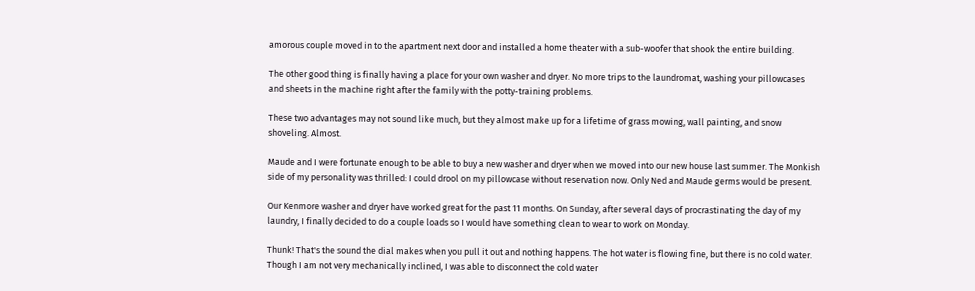amorous couple moved in to the apartment next door and installed a home theater with a sub-woofer that shook the entire building.

The other good thing is finally having a place for your own washer and dryer. No more trips to the laundromat, washing your pillowcases and sheets in the machine right after the family with the potty-training problems.

These two advantages may not sound like much, but they almost make up for a lifetime of grass mowing, wall painting, and snow shoveling. Almost.

Maude and I were fortunate enough to be able to buy a new washer and dryer when we moved into our new house last summer. The Monkish side of my personality was thrilled: I could drool on my pillowcase without reservation now. Only Ned and Maude germs would be present.

Our Kenmore washer and dryer have worked great for the past 11 months. On Sunday, after several days of procrastinating the day of my laundry, I finally decided to do a couple loads so I would have something clean to wear to work on Monday.

Thunk! That's the sound the dial makes when you pull it out and nothing happens. The hot water is flowing fine, but there is no cold water. Though I am not very mechanically inclined, I was able to disconnect the cold water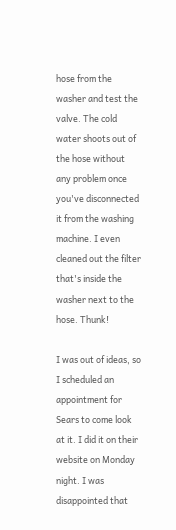hose from the washer and test the valve. The cold water shoots out of the hose without any problem once you've disconnected it from the washing machine. I even cleaned out the filter that's inside the washer next to the hose. Thunk!

I was out of ideas, so I scheduled an appointment for Sears to come look at it. I did it on their website on Monday night. I was disappointed that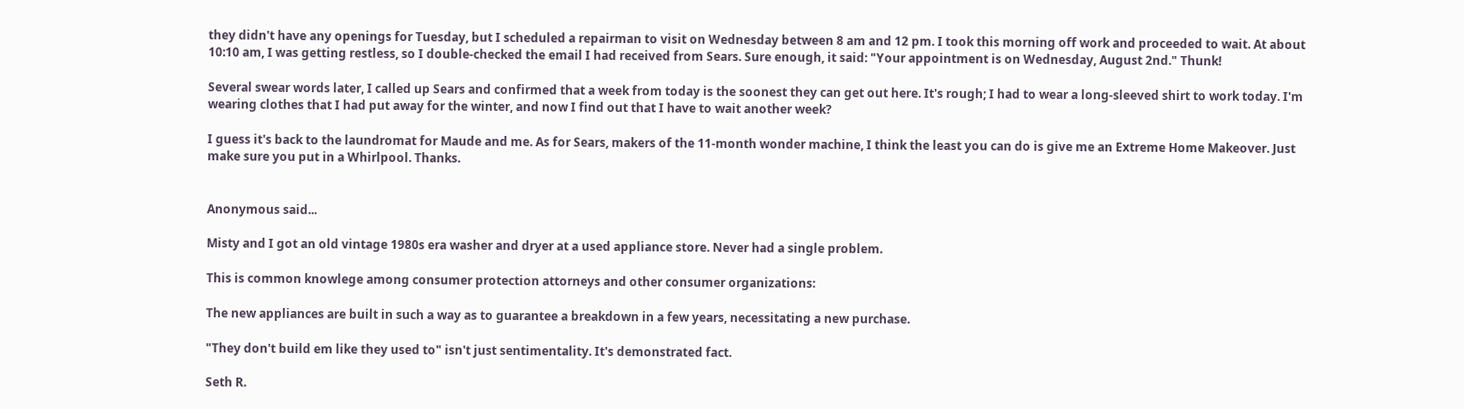they didn't have any openings for Tuesday, but I scheduled a repairman to visit on Wednesday between 8 am and 12 pm. I took this morning off work and proceeded to wait. At about 10:10 am, I was getting restless, so I double-checked the email I had received from Sears. Sure enough, it said: "Your appointment is on Wednesday, August 2nd." Thunk!

Several swear words later, I called up Sears and confirmed that a week from today is the soonest they can get out here. It's rough; I had to wear a long-sleeved shirt to work today. I'm wearing clothes that I had put away for the winter, and now I find out that I have to wait another week?

I guess it's back to the laundromat for Maude and me. As for Sears, makers of the 11-month wonder machine, I think the least you can do is give me an Extreme Home Makeover. Just make sure you put in a Whirlpool. Thanks.


Anonymous said...

Misty and I got an old vintage 1980s era washer and dryer at a used appliance store. Never had a single problem.

This is common knowlege among consumer protection attorneys and other consumer organizations:

The new appliances are built in such a way as to guarantee a breakdown in a few years, necessitating a new purchase.

"They don't build em like they used to" isn't just sentimentality. It's demonstrated fact.

Seth R.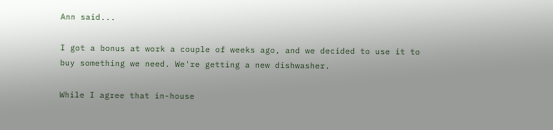Ann said...

I got a bonus at work a couple of weeks ago, and we decided to use it to buy something we need. We're getting a new dishwasher.

While I agree that in-house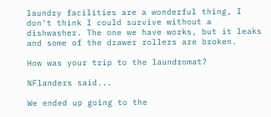laundry facilities are a wonderful thing, I don't think I could survive without a dishwasher. The one we have works, but it leaks and some of the drawer rollers are broken.

How was your trip to the laundromat?

NFlanders said...

We ended up going to the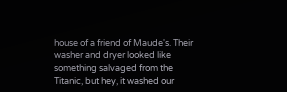house of a friend of Maude's. Their washer and dryer looked like something salvaged from the Titanic, but hey, it washed our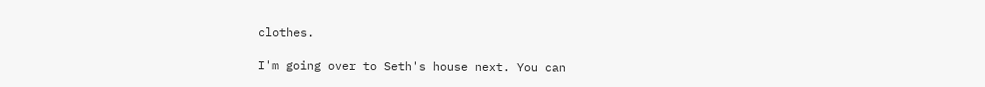clothes.

I'm going over to Seth's house next. You can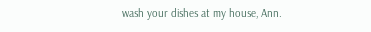wash your dishes at my house, Ann.